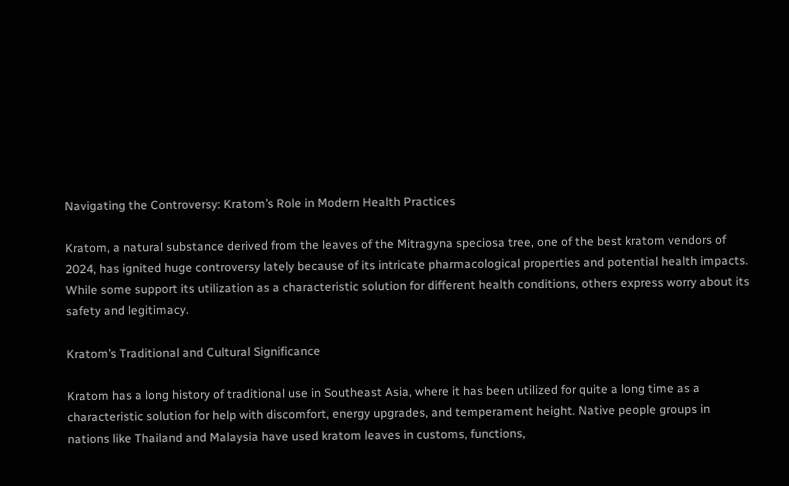Navigating the Controversy: Kratom’s Role in Modern Health Practices

Kratom, a natural substance derived from the leaves of the Mitragyna speciosa tree, one of the best kratom vendors of 2024, has ignited huge controversy lately because of its intricate pharmacological properties and potential health impacts. While some support its utilization as a characteristic solution for different health conditions, others express worry about its safety and legitimacy.

Kratom’s Traditional and Cultural Significance

Kratom has a long history of traditional use in Southeast Asia, where it has been utilized for quite a long time as a characteristic solution for help with discomfort, energy upgrades, and temperament height. Native people groups in nations like Thailand and Malaysia have used kratom leaves in customs, functions,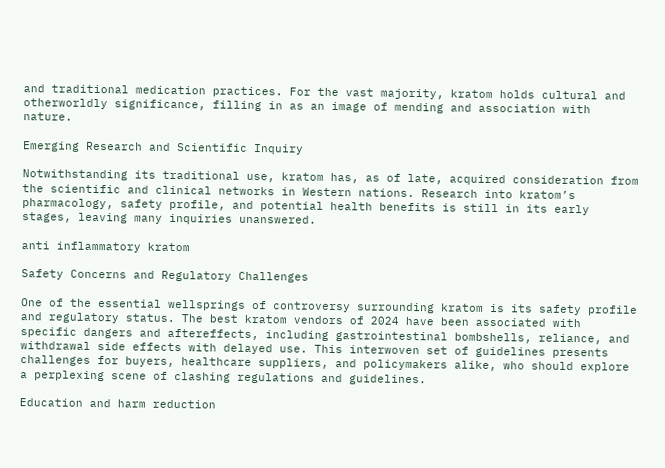and traditional medication practices. For the vast majority, kratom holds cultural and otherworldly significance, filling in as an image of mending and association with nature.

Emerging Research and Scientific Inquiry

Notwithstanding its traditional use, kratom has, as of late, acquired consideration from the scientific and clinical networks in Western nations. Research into kratom’s pharmacology, safety profile, and potential health benefits is still in its early stages, leaving many inquiries unanswered.

anti inflammatory kratom

Safety Concerns and Regulatory Challenges

One of the essential wellsprings of controversy surrounding kratom is its safety profile and regulatory status. The best kratom vendors of 2024 have been associated with specific dangers and aftereffects, including gastrointestinal bombshells, reliance, and withdrawal side effects with delayed use. This interwoven set of guidelines presents challenges for buyers, healthcare suppliers, and policymakers alike, who should explore a perplexing scene of clashing regulations and guidelines.

Education and harm reduction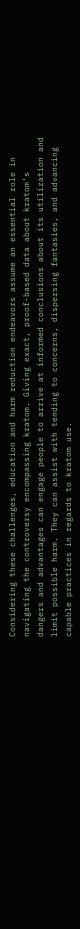Considering these challenges, education and harm reduction endeavors assume an essential role in navigating the controversy encompassing kratom. Giving exact, proof-based data about kratom’s dangers and advantages can engage people to arrive at informed conclusions about its utilization and limit possible harm. They can assist with tending to concerns, dispersing fantasies, and advancing capable practices in regards to kratom use.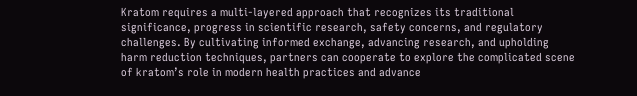Kratom requires a multi-layered approach that recognizes its traditional significance, progress in scientific research, safety concerns, and regulatory challenges. By cultivating informed exchange, advancing research, and upholding harm reduction techniques, partners can cooperate to explore the complicated scene of kratom’s role in modern health practices and advance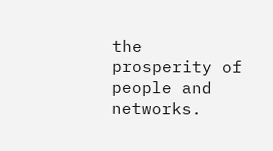the prosperity of people and networks.